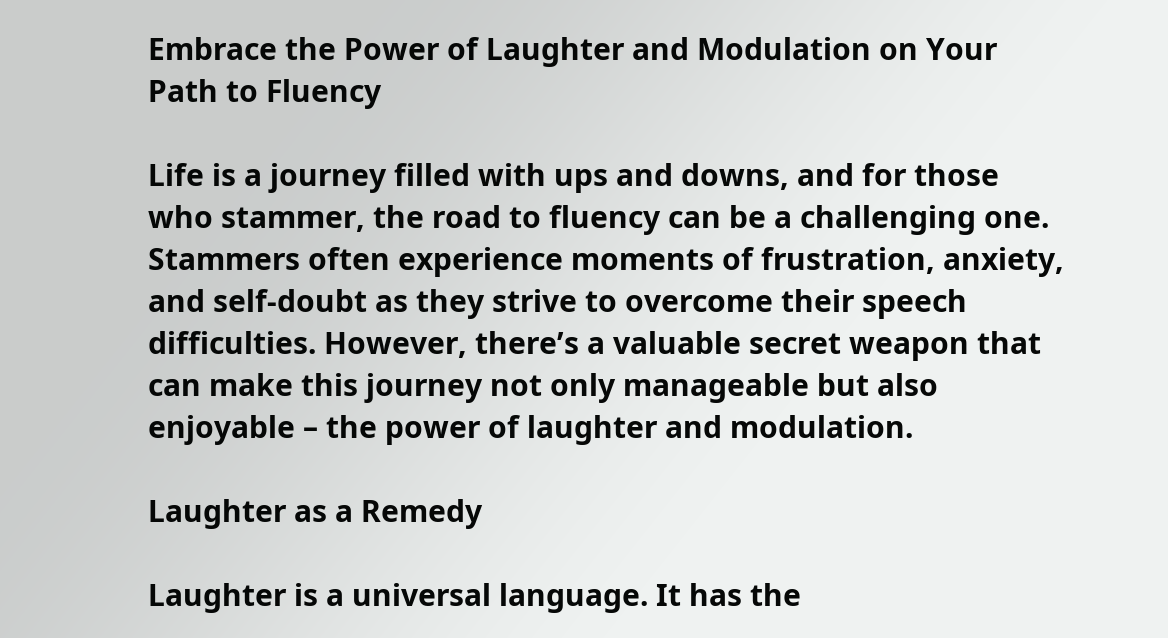Embrace the Power of Laughter and Modulation on Your Path to Fluency

Life is a journey filled with ups and downs, and for those who stammer, the road to fluency can be a challenging one. Stammers often experience moments of frustration, anxiety, and self-doubt as they strive to overcome their speech difficulties. However, there’s a valuable secret weapon that can make this journey not only manageable but also enjoyable – the power of laughter and modulation.

Laughter as a Remedy

Laughter is a universal language. It has the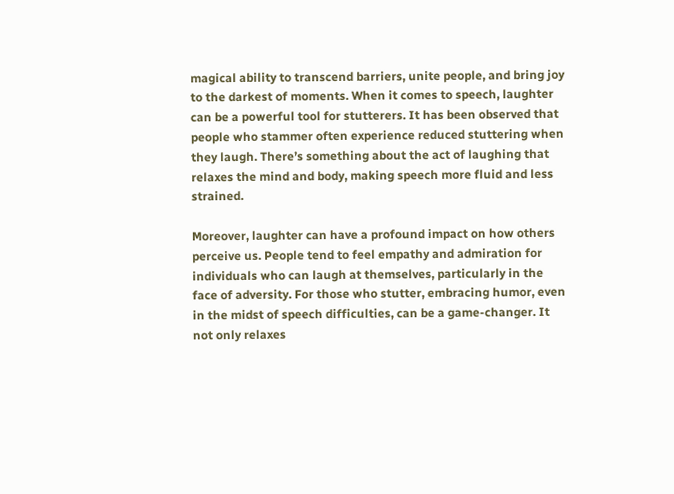magical ability to transcend barriers, unite people, and bring joy to the darkest of moments. When it comes to speech, laughter can be a powerful tool for stutterers. It has been observed that people who stammer often experience reduced stuttering when they laugh. There’s something about the act of laughing that relaxes the mind and body, making speech more fluid and less strained.

Moreover, laughter can have a profound impact on how others perceive us. People tend to feel empathy and admiration for individuals who can laugh at themselves, particularly in the face of adversity. For those who stutter, embracing humor, even in the midst of speech difficulties, can be a game-changer. It not only relaxes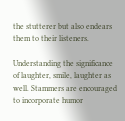the stutterer but also endears them to their listeners.

Understanding the significance of laughter, smile, laughter as well. Stammers are encouraged to incorporate humor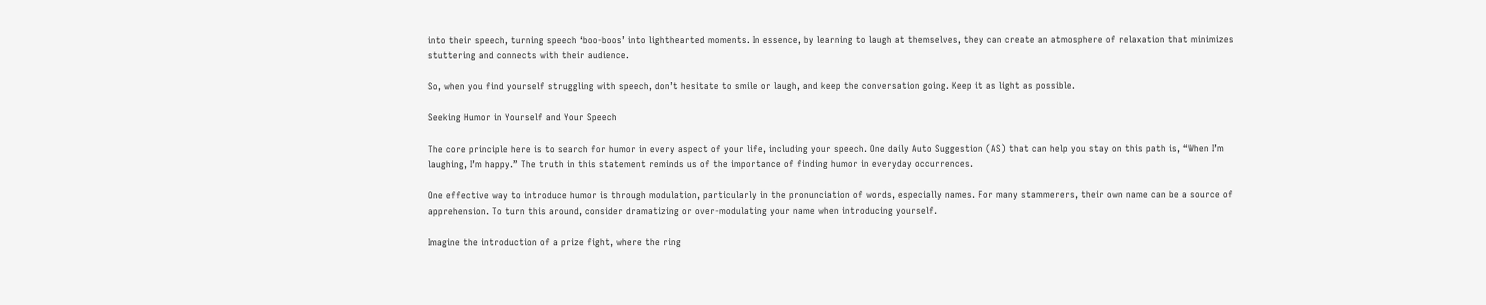into their speech, turning speech ‘boo-boos’ into lighthearted moments. In essence, by learning to laugh at themselves, they can create an atmosphere of relaxation that minimizes stuttering and connects with their audience.

So, when you find yourself struggling with speech, don’t hesitate to smile or laugh, and keep the conversation going. Keep it as light as possible.

Seeking Humor in Yourself and Your Speech

The core principle here is to search for humor in every aspect of your life, including your speech. One daily Auto Suggestion (AS) that can help you stay on this path is, “When I’m laughing, I’m happy.” The truth in this statement reminds us of the importance of finding humor in everyday occurrences.

One effective way to introduce humor is through modulation, particularly in the pronunciation of words, especially names. For many stammerers, their own name can be a source of apprehension. To turn this around, consider dramatizing or over-modulating your name when introducing yourself.

Imagine the introduction of a prize fight, where the ring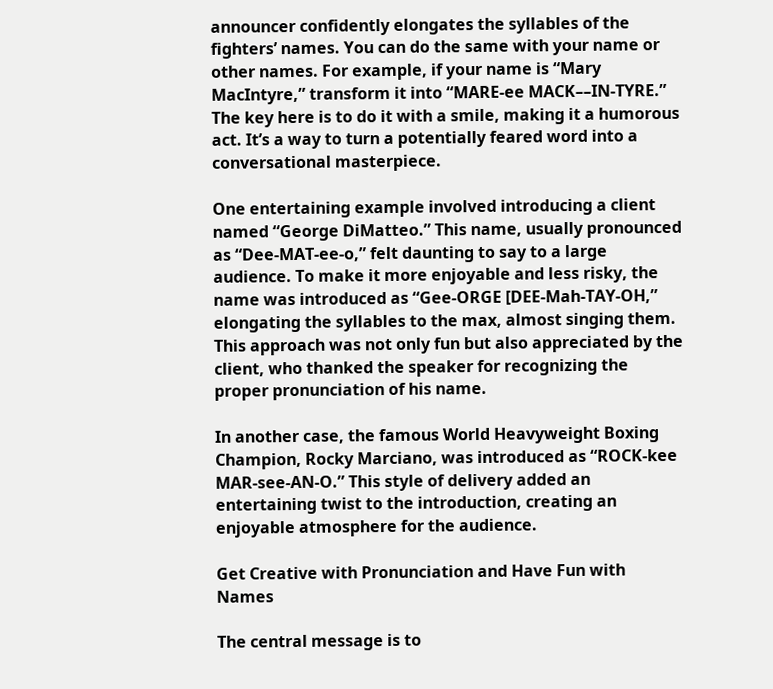announcer confidently elongates the syllables of the fighters’ names. You can do the same with your name or other names. For example, if your name is “Mary MacIntyre,” transform it into “MARE-ee MACK––IN-TYRE.” The key here is to do it with a smile, making it a humorous act. It’s a way to turn a potentially feared word into a conversational masterpiece.

One entertaining example involved introducing a client named “George DiMatteo.” This name, usually pronounced as “Dee-MAT-ee-o,” felt daunting to say to a large audience. To make it more enjoyable and less risky, the name was introduced as “Gee-ORGE [DEE-Mah-TAY-OH,” elongating the syllables to the max, almost singing them. This approach was not only fun but also appreciated by the client, who thanked the speaker for recognizing the proper pronunciation of his name.

In another case, the famous World Heavyweight Boxing Champion, Rocky Marciano, was introduced as “ROCK-kee MAR-see-AN-O.” This style of delivery added an entertaining twist to the introduction, creating an enjoyable atmosphere for the audience.

Get Creative with Pronunciation and Have Fun with Names

The central message is to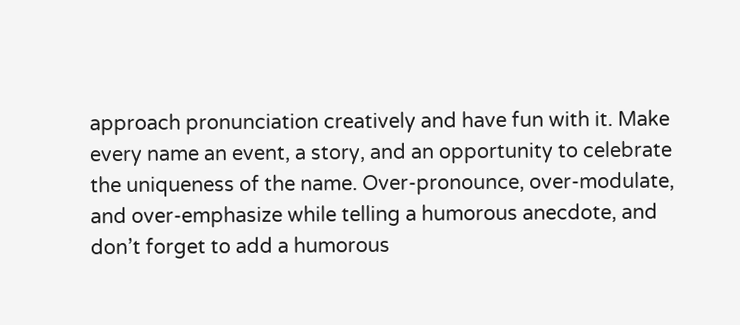approach pronunciation creatively and have fun with it. Make every name an event, a story, and an opportunity to celebrate the uniqueness of the name. Over-pronounce, over-modulate, and over-emphasize while telling a humorous anecdote, and don’t forget to add a humorous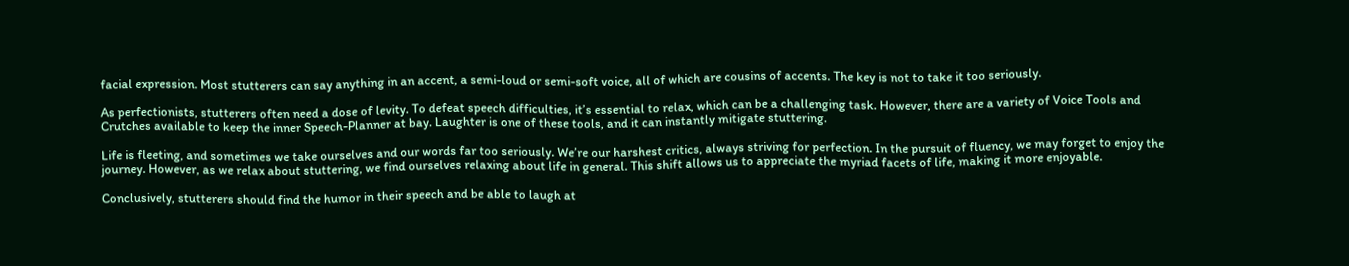facial expression. Most stutterers can say anything in an accent, a semi-loud or semi-soft voice, all of which are cousins of accents. The key is not to take it too seriously.

As perfectionists, stutterers often need a dose of levity. To defeat speech difficulties, it’s essential to relax, which can be a challenging task. However, there are a variety of Voice Tools and Crutches available to keep the inner Speech-Planner at bay. Laughter is one of these tools, and it can instantly mitigate stuttering.

Life is fleeting, and sometimes we take ourselves and our words far too seriously. We’re our harshest critics, always striving for perfection. In the pursuit of fluency, we may forget to enjoy the journey. However, as we relax about stuttering, we find ourselves relaxing about life in general. This shift allows us to appreciate the myriad facets of life, making it more enjoyable.

Conclusively, stutterers should find the humor in their speech and be able to laugh at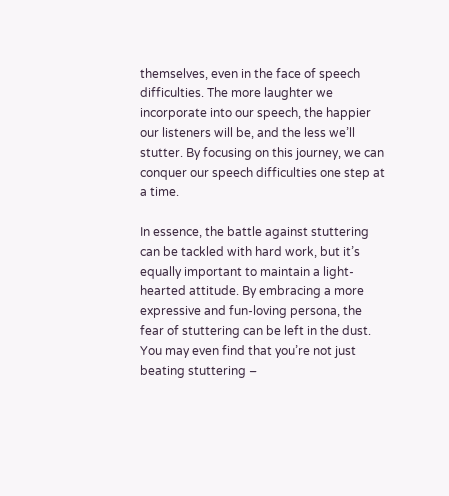themselves, even in the face of speech difficulties. The more laughter we incorporate into our speech, the happier our listeners will be, and the less we’ll stutter. By focusing on this journey, we can conquer our speech difficulties one step at a time.

In essence, the battle against stuttering can be tackled with hard work, but it’s equally important to maintain a light-hearted attitude. By embracing a more expressive and fun-loving persona, the fear of stuttering can be left in the dust. You may even find that you’re not just beating stuttering –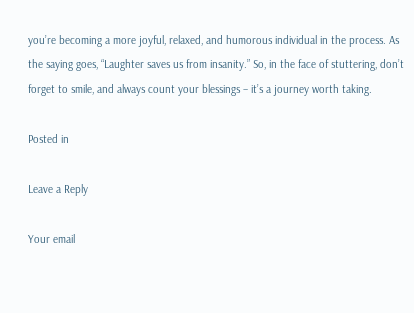you’re becoming a more joyful, relaxed, and humorous individual in the process. As the saying goes, “Laughter saves us from insanity.” So, in the face of stuttering, don’t forget to smile, and always count your blessings – it’s a journey worth taking.

Posted in

Leave a Reply

Your email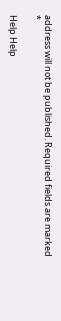address will not be published. Required fields are marked *

Help Help